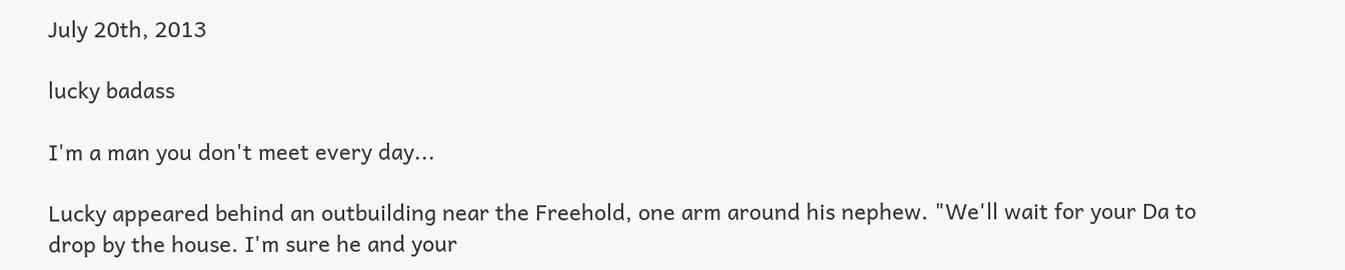July 20th, 2013

lucky badass

I'm a man you don't meet every day...

Lucky appeared behind an outbuilding near the Freehold, one arm around his nephew. "We'll wait for your Da to drop by the house. I'm sure he and your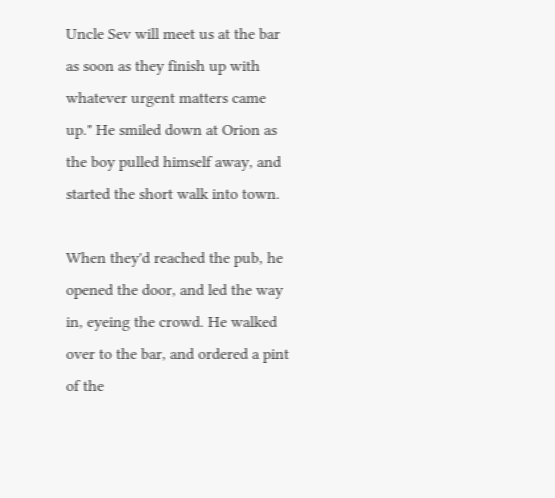Uncle Sev will meet us at the bar as soon as they finish up with whatever urgent matters came up." He smiled down at Orion as the boy pulled himself away, and started the short walk into town.

When they'd reached the pub, he opened the door, and led the way in, eyeing the crowd. He walked over to the bar, and ordered a pint of the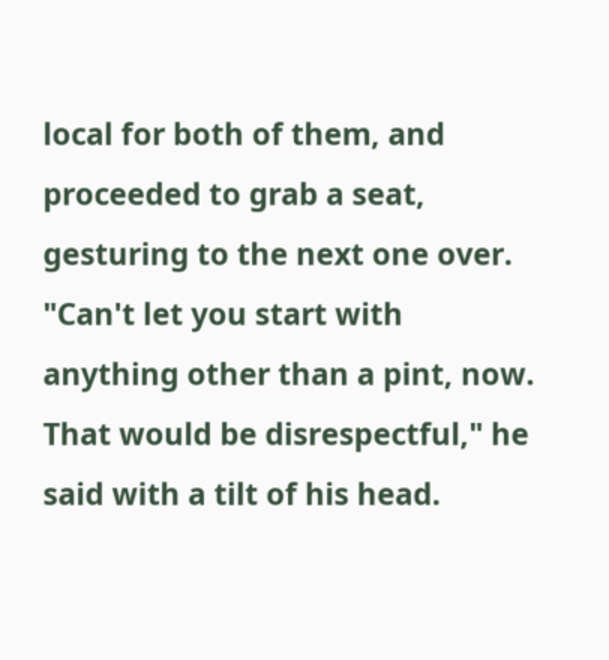local for both of them, and proceeded to grab a seat, gesturing to the next one over. "Can't let you start with anything other than a pint, now. That would be disrespectful," he said with a tilt of his head.